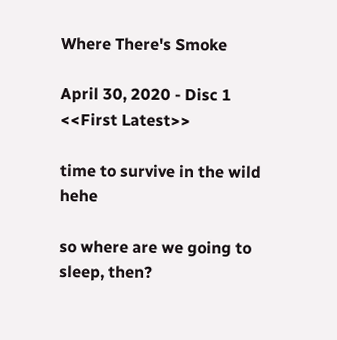Where There's Smoke

April 30, 2020 - Disc 1
<<First Latest>>

time to survive in the wild hehe

so where are we going to sleep, then?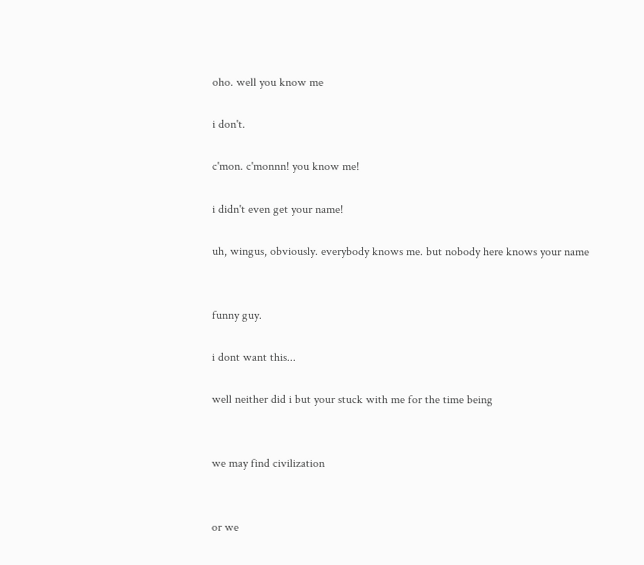oho. well you know me

i don't.

c'mon. c'monnn! you know me!

i didn't even get your name!

uh, wingus, obviously. everybody knows me. but nobody here knows your name


funny guy.

i dont want this...

well neither did i but your stuck with me for the time being


we may find civilization


or we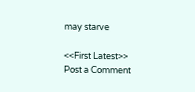may starve

<<First Latest>>
Post a Comment